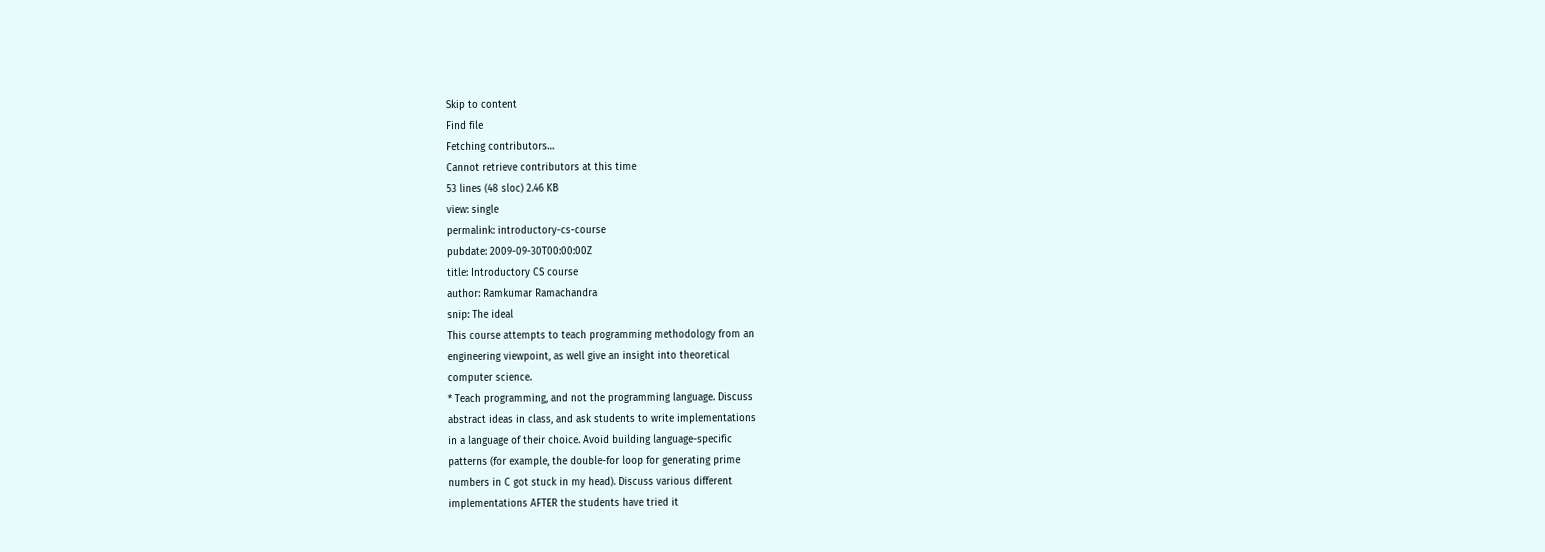Skip to content
Find file
Fetching contributors…
Cannot retrieve contributors at this time
53 lines (48 sloc) 2.46 KB
view: single
permalink: introductory-cs-course
pubdate: 2009-09-30T00:00:00Z
title: Introductory CS course
author: Ramkumar Ramachandra
snip: The ideal
This course attempts to teach programming methodology from an
engineering viewpoint, as well give an insight into theoretical
computer science.
* Teach programming, and not the programming language. Discuss
abstract ideas in class, and ask students to write implementations
in a language of their choice. Avoid building language-specific
patterns (for example, the double-for loop for generating prime
numbers in C got stuck in my head). Discuss various different
implementations AFTER the students have tried it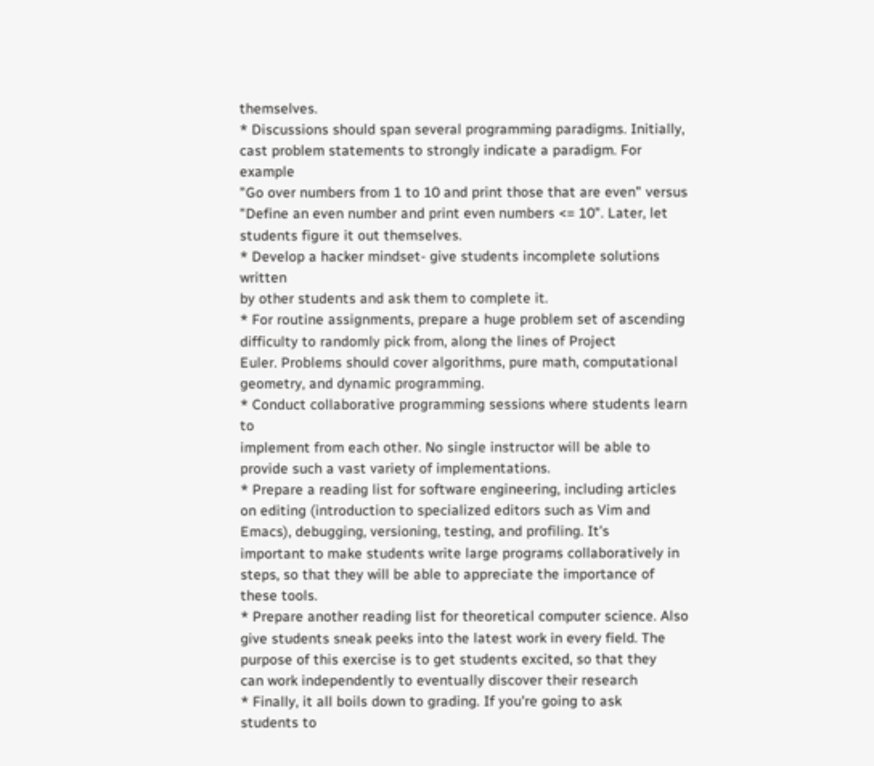themselves.
* Discussions should span several programming paradigms. Initially,
cast problem statements to strongly indicate a paradigm. For example
"Go over numbers from 1 to 10 and print those that are even" versus
"Define an even number and print even numbers <= 10". Later, let
students figure it out themselves.
* Develop a hacker mindset- give students incomplete solutions written
by other students and ask them to complete it.
* For routine assignments, prepare a huge problem set of ascending
difficulty to randomly pick from, along the lines of Project
Euler. Problems should cover algorithms, pure math, computational
geometry, and dynamic programming.
* Conduct collaborative programming sessions where students learn to
implement from each other. No single instructor will be able to
provide such a vast variety of implementations.
* Prepare a reading list for software engineering, including articles
on editing (introduction to specialized editors such as Vim and
Emacs), debugging, versioning, testing, and profiling. It's
important to make students write large programs collaboratively in
steps, so that they will be able to appreciate the importance of
these tools.
* Prepare another reading list for theoretical computer science. Also
give students sneak peeks into the latest work in every field. The
purpose of this exercise is to get students excited, so that they
can work independently to eventually discover their research
* Finally, it all boils down to grading. If you're going to ask
students to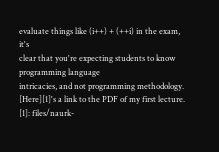evaluate things like (i++) + (++i) in the exam, it's
clear that you're expecting students to know programming language
intricacies, and not programming methodology.
[Here][1]'s a link to the PDF of my first lecture.
[1]: files/naurk-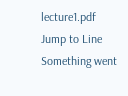lecture1.pdf
Jump to Line
Something went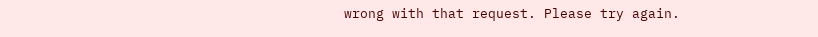wrong with that request. Please try again.